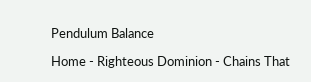Pendulum Balance

Home - Righteous Dominion - Chains That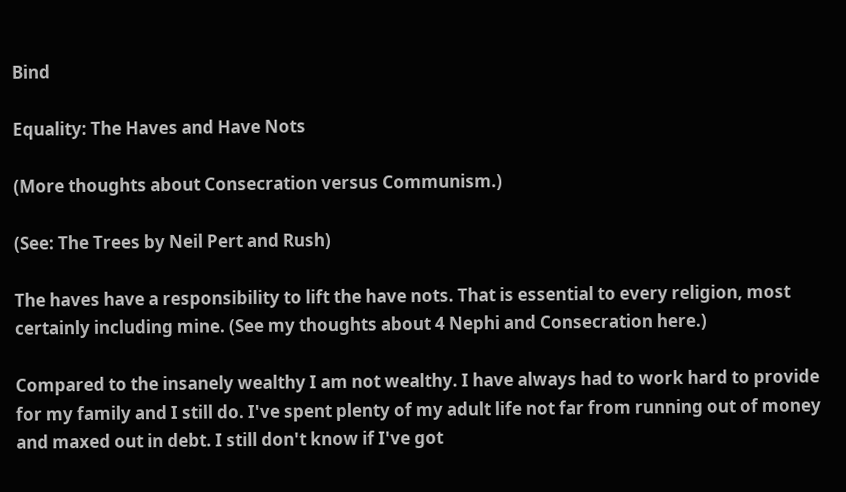Bind

Equality: The Haves and Have Nots

(More thoughts about Consecration versus Communism.)

(See: The Trees by Neil Pert and Rush)

The haves have a responsibility to lift the have nots. That is essential to every religion, most certainly including mine. (See my thoughts about 4 Nephi and Consecration here.)

Compared to the insanely wealthy I am not wealthy. I have always had to work hard to provide for my family and I still do. I've spent plenty of my adult life not far from running out of money and maxed out in debt. I still don't know if I've got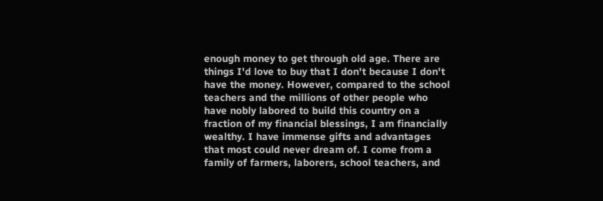enough money to get through old age. There are things I'd love to buy that I don't because I don't have the money. However, compared to the school teachers and the millions of other people who have nobly labored to build this country on a fraction of my financial blessings, I am financially wealthy. I have immense gifts and advantages that most could never dream of. I come from a family of farmers, laborers, school teachers, and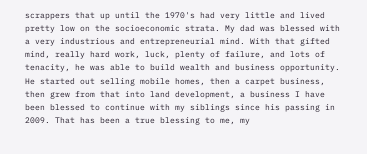scrappers that up until the 1970's had very little and lived pretty low on the socioeconomic strata. My dad was blessed with a very industrious and entrepreneurial mind. With that gifted mind, really hard work, luck, plenty of failure, and lots of tenacity, he was able to build wealth and business opportunity. He started out selling mobile homes, then a carpet business, then grew from that into land development, a business I have been blessed to continue with my siblings since his passing in 2009. That has been a true blessing to me, my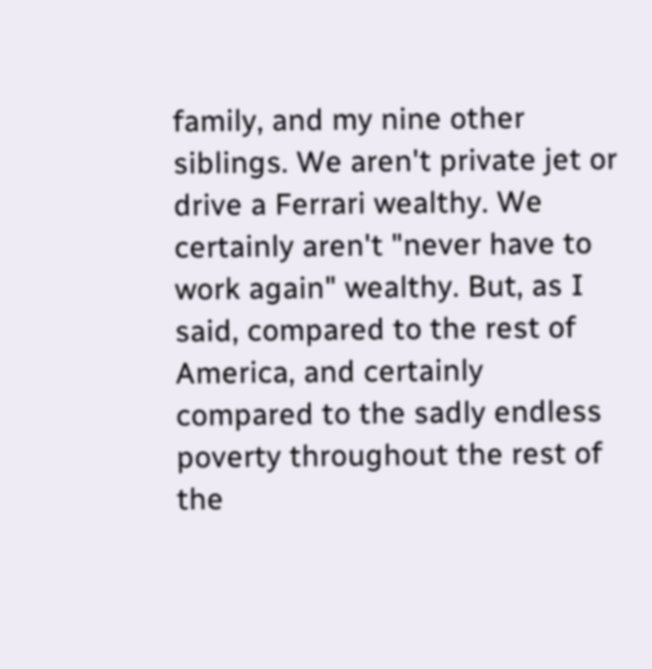family, and my nine other siblings. We aren't private jet or drive a Ferrari wealthy. We certainly aren't "never have to work again" wealthy. But, as I said, compared to the rest of America, and certainly compared to the sadly endless poverty throughout the rest of the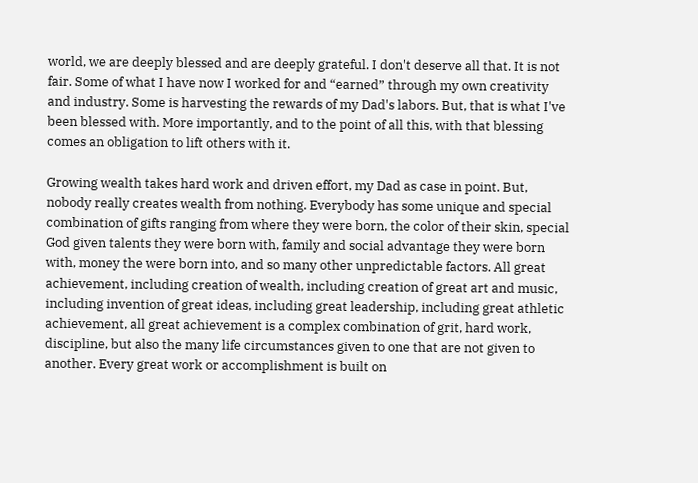world, we are deeply blessed and are deeply grateful. I don't deserve all that. It is not fair. Some of what I have now I worked for and “earned” through my own creativity and industry. Some is harvesting the rewards of my Dad's labors. But, that is what I've been blessed with. More importantly, and to the point of all this, with that blessing comes an obligation to lift others with it.

Growing wealth takes hard work and driven effort, my Dad as case in point. But, nobody really creates wealth from nothing. Everybody has some unique and special combination of gifts ranging from where they were born, the color of their skin, special God given talents they were born with, family and social advantage they were born with, money the were born into, and so many other unpredictable factors. All great achievement, including creation of wealth, including creation of great art and music, including invention of great ideas, including great leadership, including great athletic achievement, all great achievement is a complex combination of grit, hard work, discipline, but also the many life circumstances given to one that are not given to another. Every great work or accomplishment is built on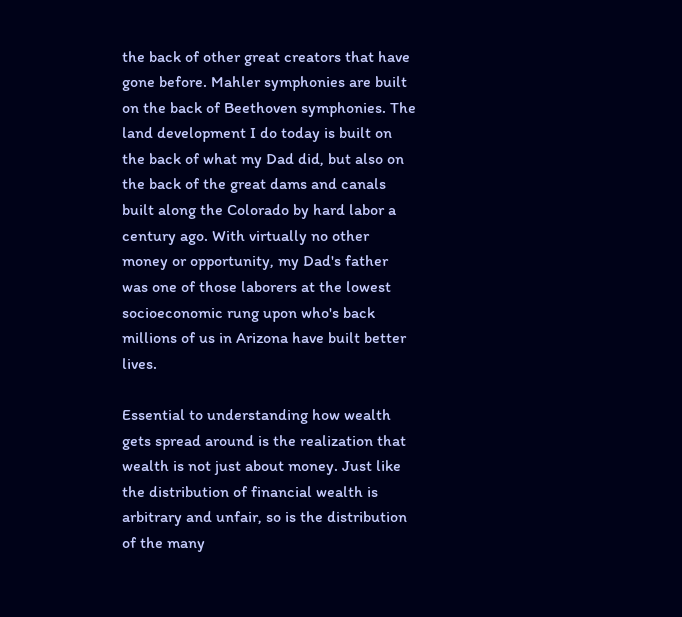the back of other great creators that have gone before. Mahler symphonies are built on the back of Beethoven symphonies. The land development I do today is built on the back of what my Dad did, but also on the back of the great dams and canals built along the Colorado by hard labor a century ago. With virtually no other money or opportunity, my Dad's father was one of those laborers at the lowest socioeconomic rung upon who's back millions of us in Arizona have built better lives.

Essential to understanding how wealth gets spread around is the realization that wealth is not just about money. Just like the distribution of financial wealth is arbitrary and unfair, so is the distribution of the many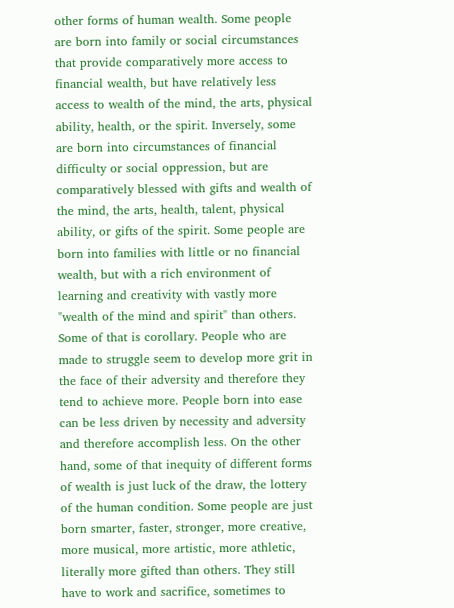other forms of human wealth. Some people are born into family or social circumstances that provide comparatively more access to financial wealth, but have relatively less access to wealth of the mind, the arts, physical ability, health, or the spirit. Inversely, some are born into circumstances of financial difficulty or social oppression, but are comparatively blessed with gifts and wealth of the mind, the arts, health, talent, physical ability, or gifts of the spirit. Some people are born into families with little or no financial wealth, but with a rich environment of learning and creativity with vastly more "wealth of the mind and spirit" than others. Some of that is corollary. People who are made to struggle seem to develop more grit in the face of their adversity and therefore they tend to achieve more. People born into ease can be less driven by necessity and adversity and therefore accomplish less. On the other hand, some of that inequity of different forms of wealth is just luck of the draw, the lottery of the human condition. Some people are just born smarter, faster, stronger, more creative, more musical, more artistic, more athletic, literally more gifted than others. They still have to work and sacrifice, sometimes to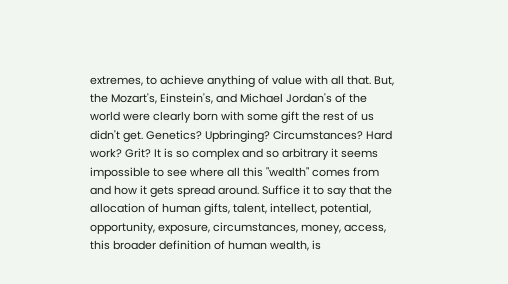extremes, to achieve anything of value with all that. But, the Mozart's, Einstein's, and Michael Jordan's of the world were clearly born with some gift the rest of us didn't get. Genetics? Upbringing? Circumstances? Hard work? Grit? It is so complex and so arbitrary it seems impossible to see where all this "wealth" comes from and how it gets spread around. Suffice it to say that the allocation of human gifts, talent, intellect, potential, opportunity, exposure, circumstances, money, access, this broader definition of human wealth, is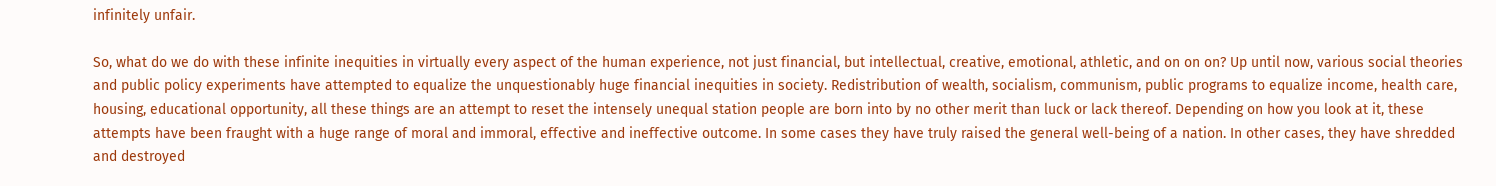infinitely unfair.

So, what do we do with these infinite inequities in virtually every aspect of the human experience, not just financial, but intellectual, creative, emotional, athletic, and on on on? Up until now, various social theories and public policy experiments have attempted to equalize the unquestionably huge financial inequities in society. Redistribution of wealth, socialism, communism, public programs to equalize income, health care, housing, educational opportunity, all these things are an attempt to reset the intensely unequal station people are born into by no other merit than luck or lack thereof. Depending on how you look at it, these attempts have been fraught with a huge range of moral and immoral, effective and ineffective outcome. In some cases they have truly raised the general well-being of a nation. In other cases, they have shredded and destroyed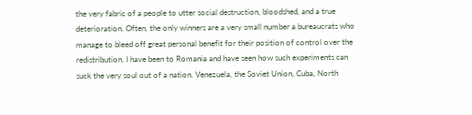the very fabric of a people to utter social destruction, bloodshed, and a true deterioration. Often, the only winners are a very small number a bureaucrats who manage to bleed off great personal benefit for their position of control over the redistribution. I have been to Romania and have seen how such experiments can suck the very soul out of a nation. Venezuela, the Soviet Union, Cuba, North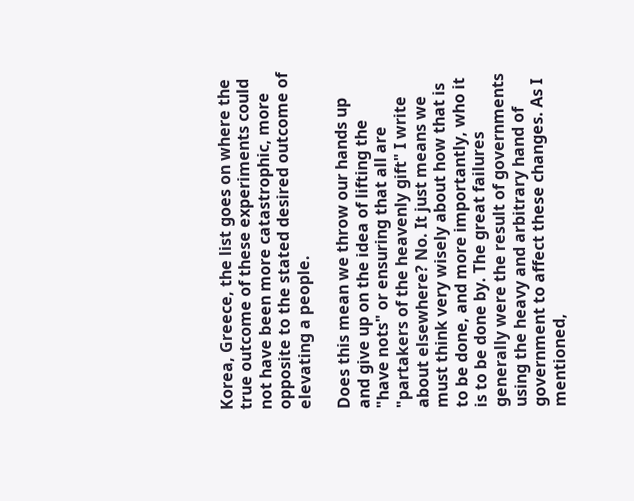Korea, Greece, the list goes on where the true outcome of these experiments could not have been more catastrophic, more opposite to the stated desired outcome of elevating a people.

Does this mean we throw our hands up and give up on the idea of lifting the "have nots" or ensuring that all are "partakers of the heavenly gift" I write about elsewhere? No. It just means we must think very wisely about how that is to be done, and more importantly, who it is to be done by. The great failures generally were the result of governments using the heavy and arbitrary hand of government to affect these changes. As I mentioned,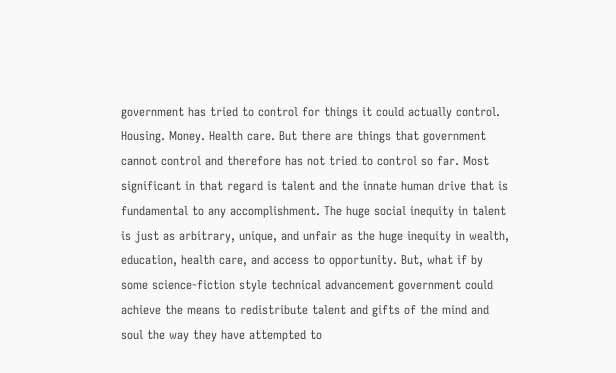government has tried to control for things it could actually control. Housing. Money. Health care. But there are things that government cannot control and therefore has not tried to control so far. Most significant in that regard is talent and the innate human drive that is fundamental to any accomplishment. The huge social inequity in talent is just as arbitrary, unique, and unfair as the huge inequity in wealth, education, health care, and access to opportunity. But, what if by some science-fiction style technical advancement government could achieve the means to redistribute talent and gifts of the mind and soul the way they have attempted to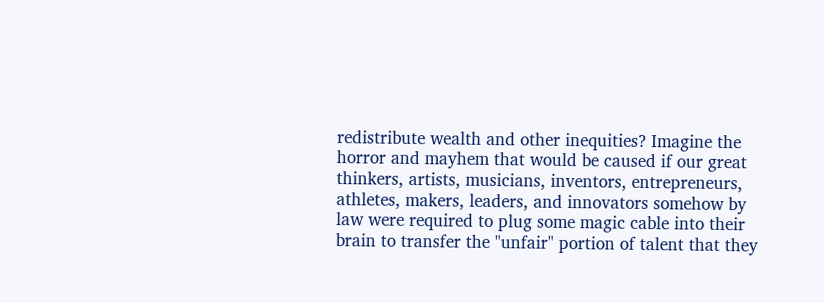redistribute wealth and other inequities? Imagine the horror and mayhem that would be caused if our great thinkers, artists, musicians, inventors, entrepreneurs, athletes, makers, leaders, and innovators somehow by law were required to plug some magic cable into their brain to transfer the "unfair" portion of talent that they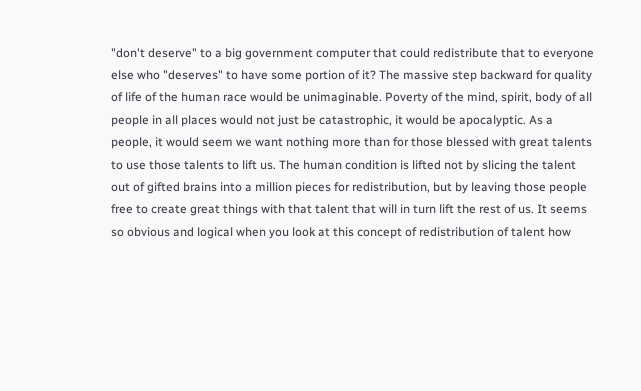"don't deserve" to a big government computer that could redistribute that to everyone else who "deserves" to have some portion of it? The massive step backward for quality of life of the human race would be unimaginable. Poverty of the mind, spirit, body of all people in all places would not just be catastrophic, it would be apocalyptic. As a people, it would seem we want nothing more than for those blessed with great talents to use those talents to lift us. The human condition is lifted not by slicing the talent out of gifted brains into a million pieces for redistribution, but by leaving those people free to create great things with that talent that will in turn lift the rest of us. It seems so obvious and logical when you look at this concept of redistribution of talent how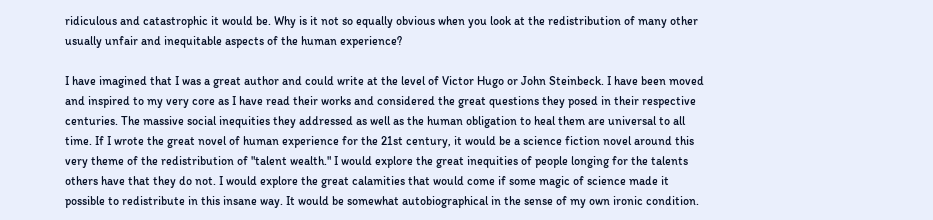ridiculous and catastrophic it would be. Why is it not so equally obvious when you look at the redistribution of many other usually unfair and inequitable aspects of the human experience?

I have imagined that I was a great author and could write at the level of Victor Hugo or John Steinbeck. I have been moved and inspired to my very core as I have read their works and considered the great questions they posed in their respective centuries. The massive social inequities they addressed as well as the human obligation to heal them are universal to all time. If I wrote the great novel of human experience for the 21st century, it would be a science fiction novel around this very theme of the redistribution of "talent wealth." I would explore the great inequities of people longing for the talents others have that they do not. I would explore the great calamities that would come if some magic of science made it possible to redistribute in this insane way. It would be somewhat autobiographical in the sense of my own ironic condition.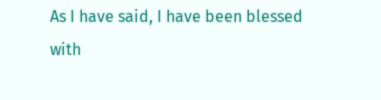As I have said, I have been blessed with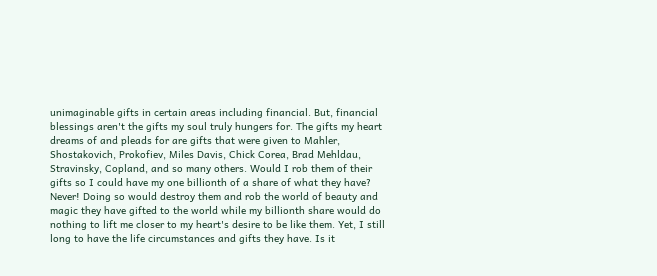unimaginable gifts in certain areas including financial. But, financial blessings aren't the gifts my soul truly hungers for. The gifts my heart dreams of and pleads for are gifts that were given to Mahler, Shostakovich, Prokofiev, Miles Davis, Chick Corea, Brad Mehldau, Stravinsky, Copland, and so many others. Would I rob them of their gifts so I could have my one billionth of a share of what they have? Never! Doing so would destroy them and rob the world of beauty and magic they have gifted to the world while my billionth share would do nothing to lift me closer to my heart's desire to be like them. Yet, I still long to have the life circumstances and gifts they have. Is it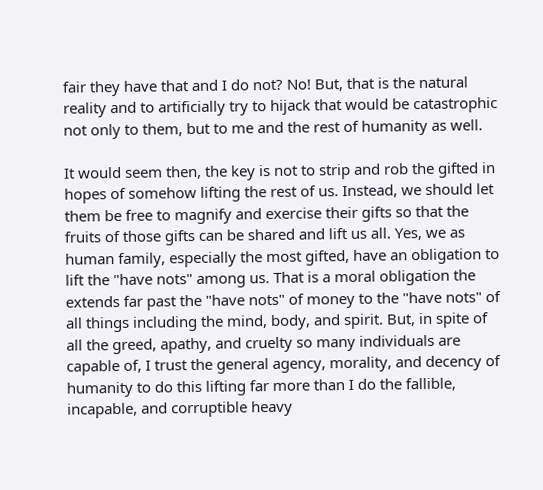fair they have that and I do not? No! But, that is the natural reality and to artificially try to hijack that would be catastrophic not only to them, but to me and the rest of humanity as well.

It would seem then, the key is not to strip and rob the gifted in hopes of somehow lifting the rest of us. Instead, we should let them be free to magnify and exercise their gifts so that the fruits of those gifts can be shared and lift us all. Yes, we as human family, especially the most gifted, have an obligation to lift the "have nots" among us. That is a moral obligation the extends far past the "have nots" of money to the "have nots" of all things including the mind, body, and spirit. But, in spite of all the greed, apathy, and cruelty so many individuals are capable of, I trust the general agency, morality, and decency of humanity to do this lifting far more than I do the fallible, incapable, and corruptible heavy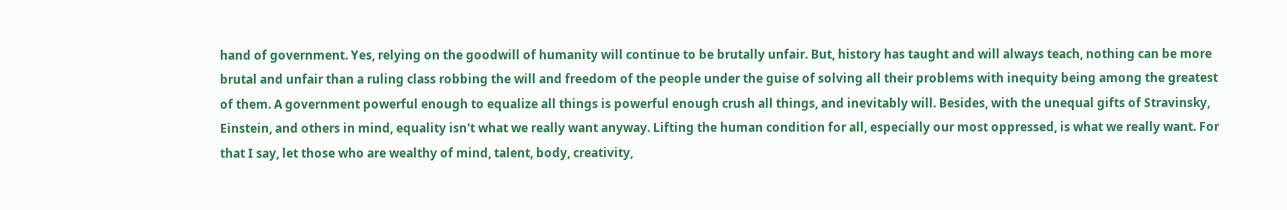hand of government. Yes, relying on the goodwill of humanity will continue to be brutally unfair. But, history has taught and will always teach, nothing can be more brutal and unfair than a ruling class robbing the will and freedom of the people under the guise of solving all their problems with inequity being among the greatest of them. A government powerful enough to equalize all things is powerful enough crush all things, and inevitably will. Besides, with the unequal gifts of Stravinsky, Einstein, and others in mind, equality isn't what we really want anyway. Lifting the human condition for all, especially our most oppressed, is what we really want. For that I say, let those who are wealthy of mind, talent, body, creativity,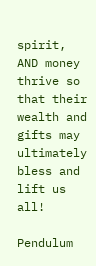spirit, AND money thrive so that their wealth and gifts may ultimately bless and lift us all!

Pendulum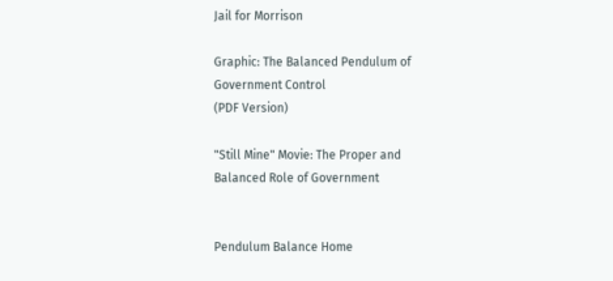Jail for Morrison

Graphic: The Balanced Pendulum of
Government Control
(PDF Version)

"Still Mine" Movie: The Proper and
Balanced Role of Government


Pendulum Balance Home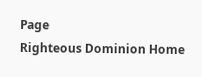Page
Righteous Dominion Home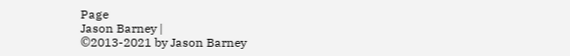Page
Jason Barney |
©2013-2021 by Jason Barney